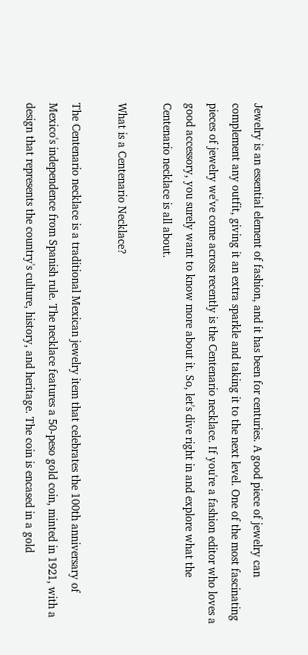Jewelry is an essential element of fashion, and it has been for centuries. A good piece of jewelry can complement any outfit, giving it an extra sparkle and taking it to the next level. One of the most fascinating pieces of jewelry we've come across recently is the Centenario necklace. If you're a fashion editor who loves a good accessory, you surely want to know more about it. So, let's dive right in and explore what the Centenario necklace is all about.

What is a Centenario Necklace?

The Centenario necklace is a traditional Mexican jewelry item that celebrates the 100th anniversary of Mexico's independence from Spanish rule. The necklace features a 50-peso gold coin, minted in 1921, with a design that represents the country's culture, history, and heritage. The coin is encased in a gold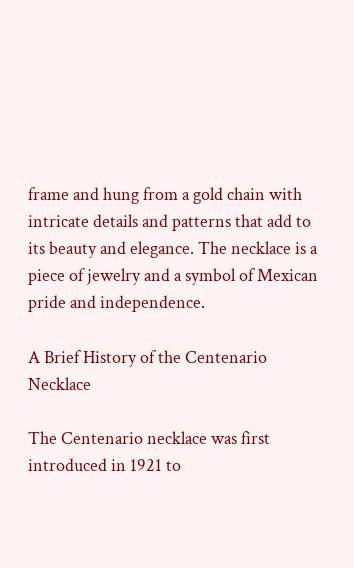frame and hung from a gold chain with intricate details and patterns that add to its beauty and elegance. The necklace is a piece of jewelry and a symbol of Mexican pride and independence.

A Brief History of the Centenario Necklace

The Centenario necklace was first introduced in 1921 to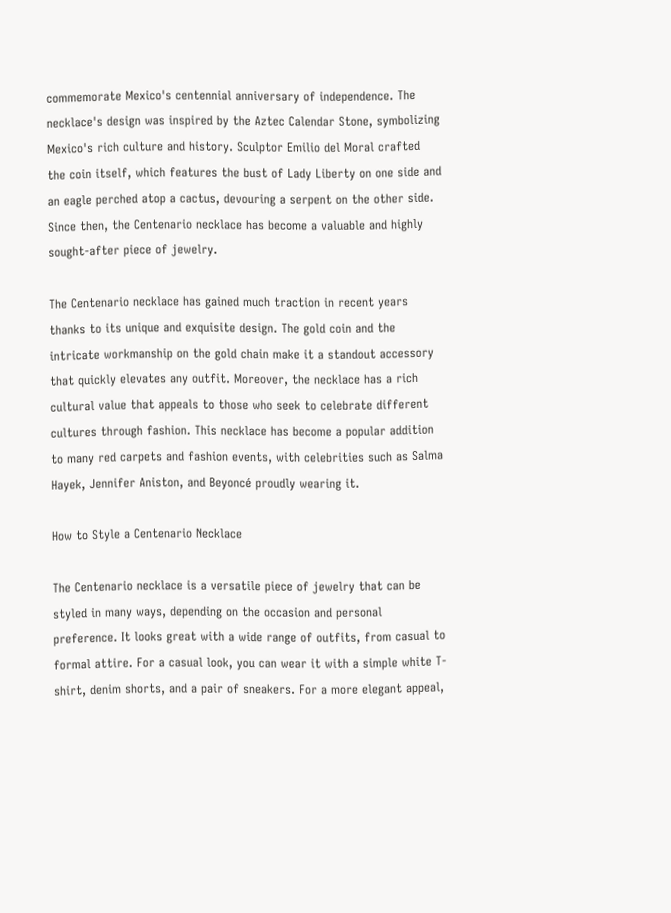commemorate Mexico's centennial anniversary of independence. The necklace's design was inspired by the Aztec Calendar Stone, symbolizing Mexico's rich culture and history. Sculptor Emilio del Moral crafted the coin itself, which features the bust of Lady Liberty on one side and an eagle perched atop a cactus, devouring a serpent on the other side. Since then, the Centenario necklace has become a valuable and highly sought-after piece of jewelry.

The Centenario necklace has gained much traction in recent years thanks to its unique and exquisite design. The gold coin and the intricate workmanship on the gold chain make it a standout accessory that quickly elevates any outfit. Moreover, the necklace has a rich cultural value that appeals to those who seek to celebrate different cultures through fashion. This necklace has become a popular addition to many red carpets and fashion events, with celebrities such as Salma Hayek, Jennifer Aniston, and Beyoncé proudly wearing it.

How to Style a Centenario Necklace

The Centenario necklace is a versatile piece of jewelry that can be styled in many ways, depending on the occasion and personal preference. It looks great with a wide range of outfits, from casual to formal attire. For a casual look, you can wear it with a simple white T-shirt, denim shorts, and a pair of sneakers. For a more elegant appeal,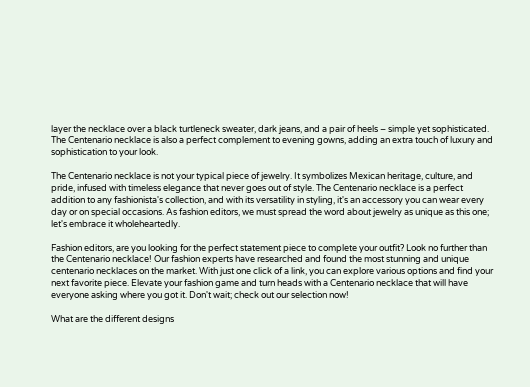layer the necklace over a black turtleneck sweater, dark jeans, and a pair of heels – simple yet sophisticated. The Centenario necklace is also a perfect complement to evening gowns, adding an extra touch of luxury and sophistication to your look.

The Centenario necklace is not your typical piece of jewelry. It symbolizes Mexican heritage, culture, and pride, infused with timeless elegance that never goes out of style. The Centenario necklace is a perfect addition to any fashionista's collection, and with its versatility in styling, it's an accessory you can wear every day or on special occasions. As fashion editors, we must spread the word about jewelry as unique as this one; let's embrace it wholeheartedly.

Fashion editors, are you looking for the perfect statement piece to complete your outfit? Look no further than the Centenario necklace! Our fashion experts have researched and found the most stunning and unique centenario necklaces on the market. With just one click of a link, you can explore various options and find your next favorite piece. Elevate your fashion game and turn heads with a Centenario necklace that will have everyone asking where you got it. Don't wait; check out our selection now!

What are the different designs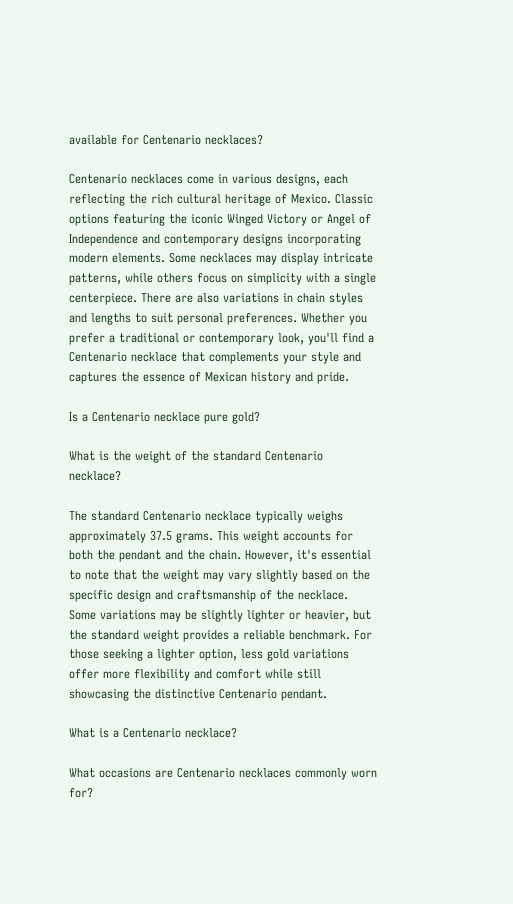available for Centenario necklaces?

Centenario necklaces come in various designs, each reflecting the rich cultural heritage of Mexico. Classic options featuring the iconic Winged Victory or Angel of Independence and contemporary designs incorporating modern elements. Some necklaces may display intricate patterns, while others focus on simplicity with a single centerpiece. There are also variations in chain styles and lengths to suit personal preferences. Whether you prefer a traditional or contemporary look, you'll find a Centenario necklace that complements your style and captures the essence of Mexican history and pride.

Is a Centenario necklace pure gold?

What is the weight of the standard Centenario necklace?

The standard Centenario necklace typically weighs approximately 37.5 grams. This weight accounts for both the pendant and the chain. However, it's essential to note that the weight may vary slightly based on the specific design and craftsmanship of the necklace. Some variations may be slightly lighter or heavier, but the standard weight provides a reliable benchmark. For those seeking a lighter option, less gold variations offer more flexibility and comfort while still showcasing the distinctive Centenario pendant.

What is a Centenario necklace?

What occasions are Centenario necklaces commonly worn for?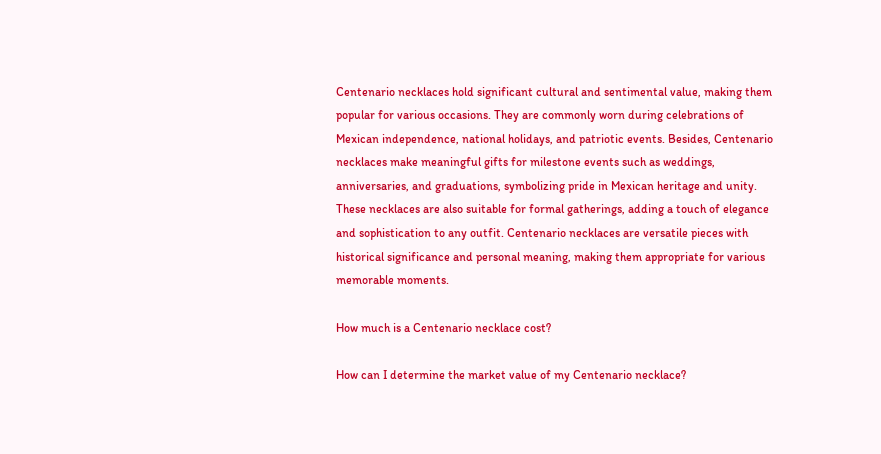Centenario necklaces hold significant cultural and sentimental value, making them popular for various occasions. They are commonly worn during celebrations of Mexican independence, national holidays, and patriotic events. Besides, Centenario necklaces make meaningful gifts for milestone events such as weddings, anniversaries, and graduations, symbolizing pride in Mexican heritage and unity. These necklaces are also suitable for formal gatherings, adding a touch of elegance and sophistication to any outfit. Centenario necklaces are versatile pieces with historical significance and personal meaning, making them appropriate for various memorable moments.

How much is a Centenario necklace cost?

How can I determine the market value of my Centenario necklace?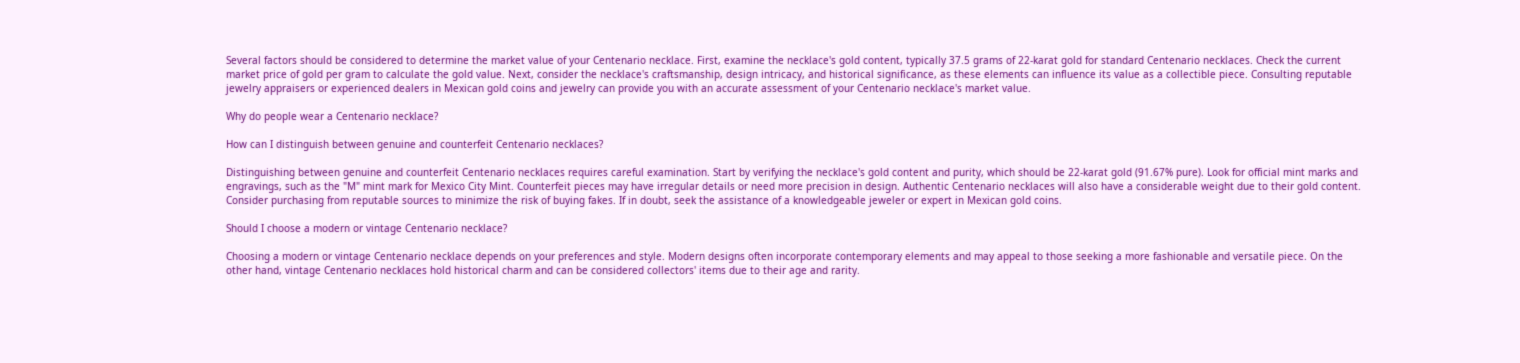Several factors should be considered to determine the market value of your Centenario necklace. First, examine the necklace's gold content, typically 37.5 grams of 22-karat gold for standard Centenario necklaces. Check the current market price of gold per gram to calculate the gold value. Next, consider the necklace's craftsmanship, design intricacy, and historical significance, as these elements can influence its value as a collectible piece. Consulting reputable jewelry appraisers or experienced dealers in Mexican gold coins and jewelry can provide you with an accurate assessment of your Centenario necklace's market value.

Why do people wear a Centenario necklace?

How can I distinguish between genuine and counterfeit Centenario necklaces?

Distinguishing between genuine and counterfeit Centenario necklaces requires careful examination. Start by verifying the necklace's gold content and purity, which should be 22-karat gold (91.67% pure). Look for official mint marks and engravings, such as the "M" mint mark for Mexico City Mint. Counterfeit pieces may have irregular details or need more precision in design. Authentic Centenario necklaces will also have a considerable weight due to their gold content. Consider purchasing from reputable sources to minimize the risk of buying fakes. If in doubt, seek the assistance of a knowledgeable jeweler or expert in Mexican gold coins.

Should I choose a modern or vintage Centenario necklace?

Choosing a modern or vintage Centenario necklace depends on your preferences and style. Modern designs often incorporate contemporary elements and may appeal to those seeking a more fashionable and versatile piece. On the other hand, vintage Centenario necklaces hold historical charm and can be considered collectors' items due to their age and rarity.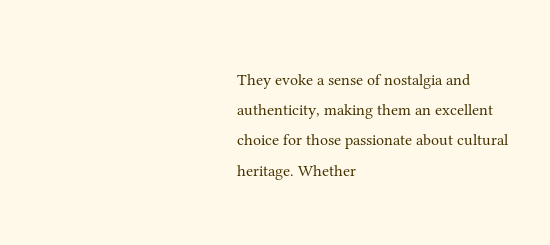They evoke a sense of nostalgia and authenticity, making them an excellent choice for those passionate about cultural heritage. Whether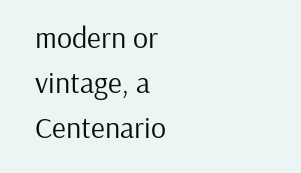modern or vintage, a Centenario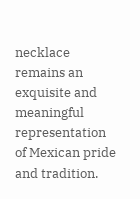necklace remains an exquisite and meaningful representation of Mexican pride and tradition.